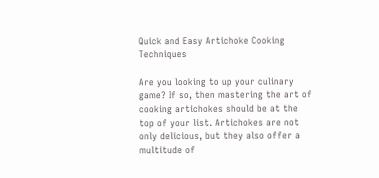Quick and Easy Artichoke Cooking Techniques

Are you looking to up your culinary game? If so, then mastering the art of cooking artichokes should be at the top of your list. Artichokes are not only delicious, but they also offer a multitude of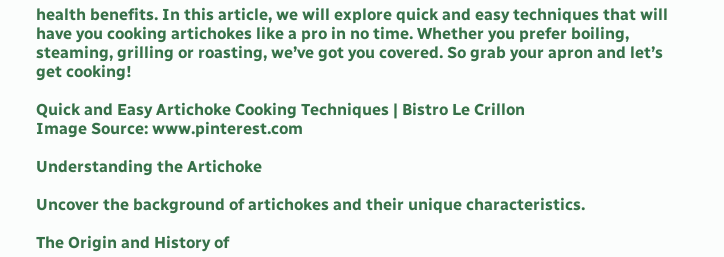health benefits. In this article, we will explore quick and easy techniques that will have you cooking artichokes like a pro in no time. Whether you prefer boiling, steaming, grilling or roasting, we’ve got you covered. So grab your apron and let’s get cooking!

Quick and Easy Artichoke Cooking Techniques | Bistro Le Crillon
Image Source: www.pinterest.com

Understanding the Artichoke

Uncover the background of artichokes and their unique characteristics.

The Origin and History of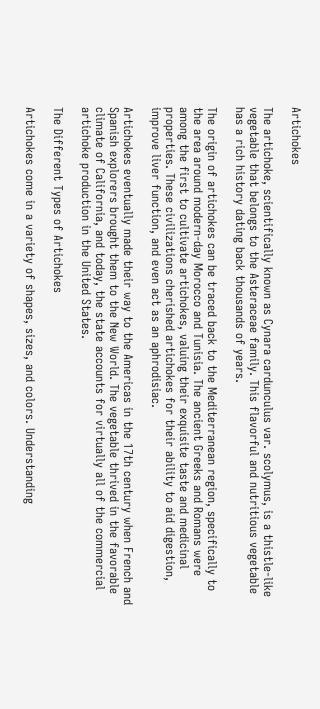Artichokes

The artichoke, scientifically known as Cynara cardunculus var. scolymus, is a thistle-like vegetable that belongs to the Asteraceae family. This flavorful and nutritious vegetable has a rich history dating back thousands of years.

The origin of artichokes can be traced back to the Mediterranean region, specifically to the area around modern-day Morocco and Tunisia. The ancient Greeks and Romans were among the first to cultivate artichokes, valuing their exquisite taste and medicinal properties. These civilizations cherished artichokes for their ability to aid digestion, improve liver function, and even act as an aphrodisiac.

Artichokes eventually made their way to the Americas in the 17th century when French and Spanish explorers brought them to the New World. The vegetable thrived in the favorable climate of California, and today, the state accounts for virtually all of the commercial artichoke production in the United States.

The Different Types of Artichokes

Artichokes come in a variety of shapes, sizes, and colors. Understanding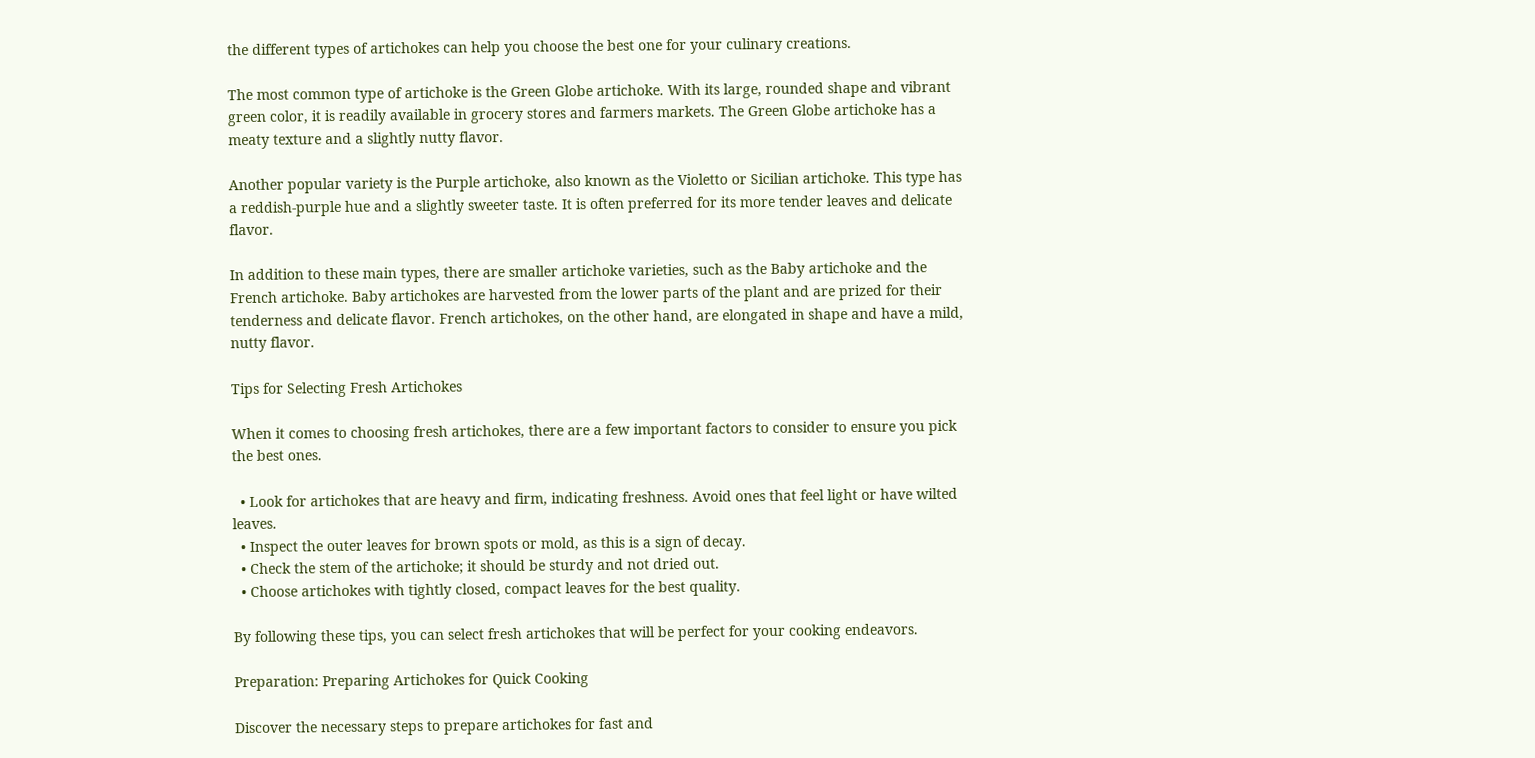the different types of artichokes can help you choose the best one for your culinary creations.

The most common type of artichoke is the Green Globe artichoke. With its large, rounded shape and vibrant green color, it is readily available in grocery stores and farmers markets. The Green Globe artichoke has a meaty texture and a slightly nutty flavor.

Another popular variety is the Purple artichoke, also known as the Violetto or Sicilian artichoke. This type has a reddish-purple hue and a slightly sweeter taste. It is often preferred for its more tender leaves and delicate flavor.

In addition to these main types, there are smaller artichoke varieties, such as the Baby artichoke and the French artichoke. Baby artichokes are harvested from the lower parts of the plant and are prized for their tenderness and delicate flavor. French artichokes, on the other hand, are elongated in shape and have a mild, nutty flavor.

Tips for Selecting Fresh Artichokes

When it comes to choosing fresh artichokes, there are a few important factors to consider to ensure you pick the best ones.

  • Look for artichokes that are heavy and firm, indicating freshness. Avoid ones that feel light or have wilted leaves.
  • Inspect the outer leaves for brown spots or mold, as this is a sign of decay.
  • Check the stem of the artichoke; it should be sturdy and not dried out.
  • Choose artichokes with tightly closed, compact leaves for the best quality.

By following these tips, you can select fresh artichokes that will be perfect for your cooking endeavors.

Preparation: Preparing Artichokes for Quick Cooking

Discover the necessary steps to prepare artichokes for fast and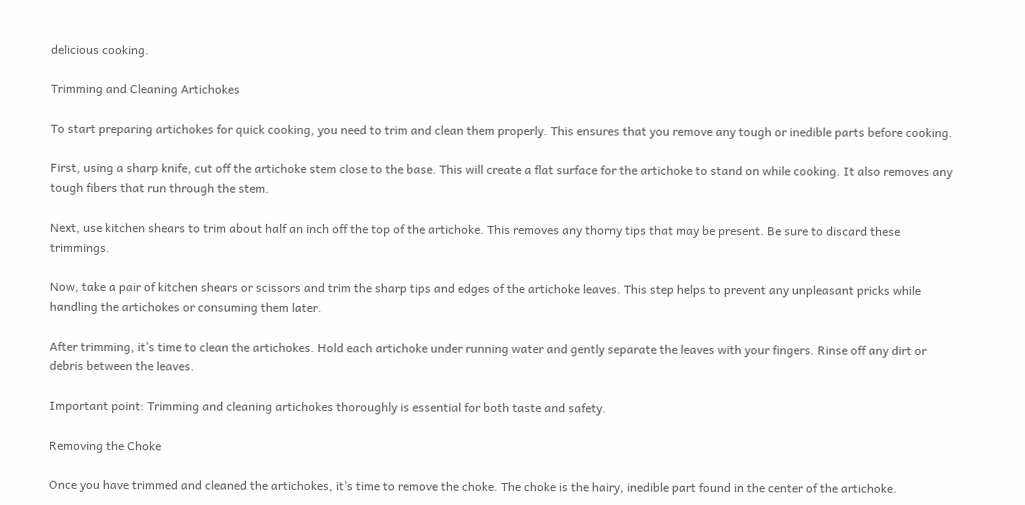delicious cooking.

Trimming and Cleaning Artichokes

To start preparing artichokes for quick cooking, you need to trim and clean them properly. This ensures that you remove any tough or inedible parts before cooking.

First, using a sharp knife, cut off the artichoke stem close to the base. This will create a flat surface for the artichoke to stand on while cooking. It also removes any tough fibers that run through the stem.

Next, use kitchen shears to trim about half an inch off the top of the artichoke. This removes any thorny tips that may be present. Be sure to discard these trimmings.

Now, take a pair of kitchen shears or scissors and trim the sharp tips and edges of the artichoke leaves. This step helps to prevent any unpleasant pricks while handling the artichokes or consuming them later.

After trimming, it’s time to clean the artichokes. Hold each artichoke under running water and gently separate the leaves with your fingers. Rinse off any dirt or debris between the leaves.

Important point: Trimming and cleaning artichokes thoroughly is essential for both taste and safety.

Removing the Choke

Once you have trimmed and cleaned the artichokes, it’s time to remove the choke. The choke is the hairy, inedible part found in the center of the artichoke.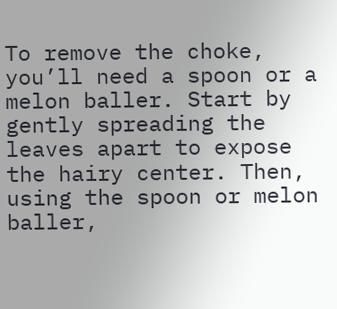To remove the choke, you’ll need a spoon or a melon baller. Start by gently spreading the leaves apart to expose the hairy center. Then, using the spoon or melon baller,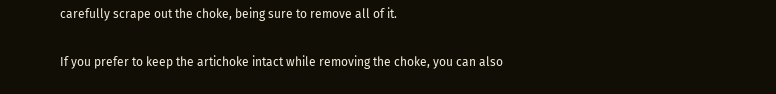carefully scrape out the choke, being sure to remove all of it.

If you prefer to keep the artichoke intact while removing the choke, you can also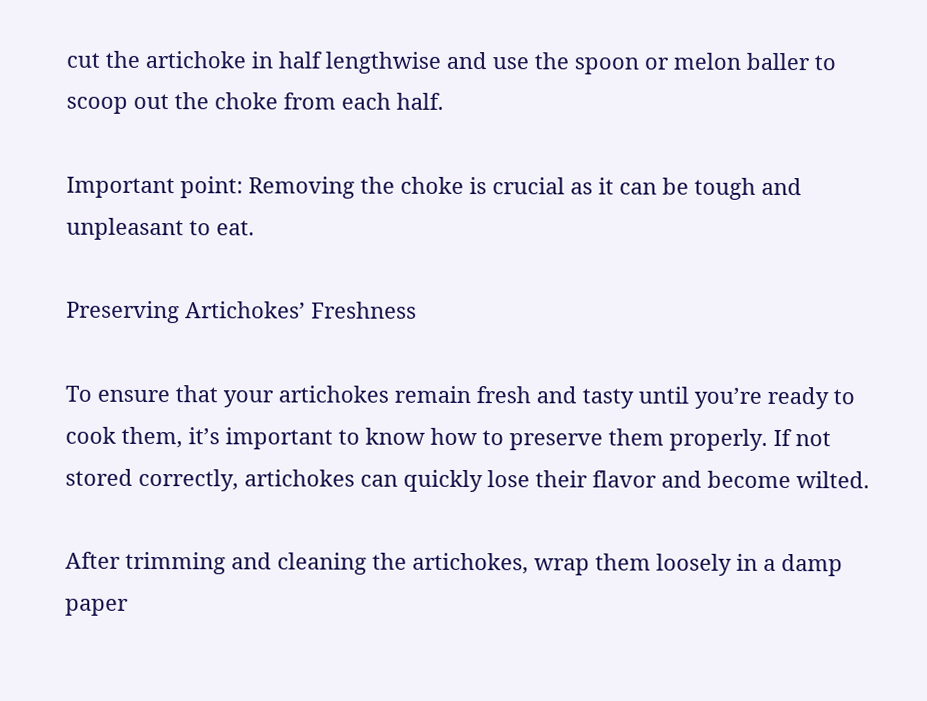cut the artichoke in half lengthwise and use the spoon or melon baller to scoop out the choke from each half.

Important point: Removing the choke is crucial as it can be tough and unpleasant to eat.

Preserving Artichokes’ Freshness

To ensure that your artichokes remain fresh and tasty until you’re ready to cook them, it’s important to know how to preserve them properly. If not stored correctly, artichokes can quickly lose their flavor and become wilted.

After trimming and cleaning the artichokes, wrap them loosely in a damp paper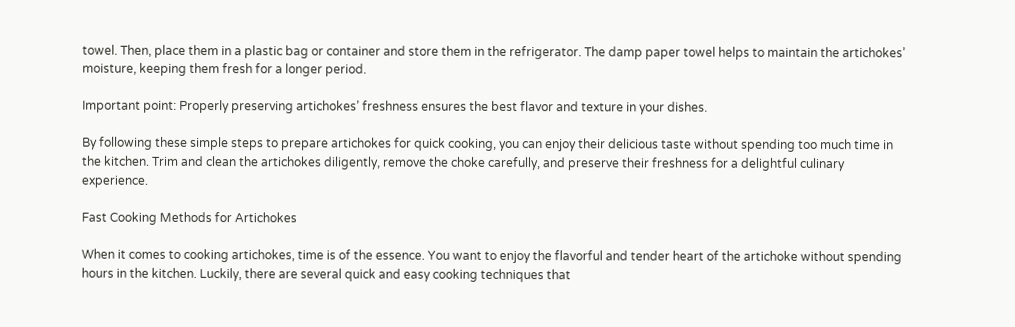towel. Then, place them in a plastic bag or container and store them in the refrigerator. The damp paper towel helps to maintain the artichokes’ moisture, keeping them fresh for a longer period.

Important point: Properly preserving artichokes’ freshness ensures the best flavor and texture in your dishes.

By following these simple steps to prepare artichokes for quick cooking, you can enjoy their delicious taste without spending too much time in the kitchen. Trim and clean the artichokes diligently, remove the choke carefully, and preserve their freshness for a delightful culinary experience.

Fast Cooking Methods for Artichokes

When it comes to cooking artichokes, time is of the essence. You want to enjoy the flavorful and tender heart of the artichoke without spending hours in the kitchen. Luckily, there are several quick and easy cooking techniques that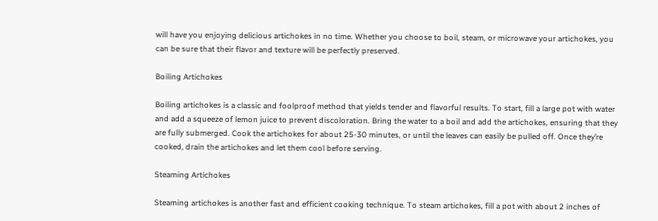will have you enjoying delicious artichokes in no time. Whether you choose to boil, steam, or microwave your artichokes, you can be sure that their flavor and texture will be perfectly preserved.

Boiling Artichokes

Boiling artichokes is a classic and foolproof method that yields tender and flavorful results. To start, fill a large pot with water and add a squeeze of lemon juice to prevent discoloration. Bring the water to a boil and add the artichokes, ensuring that they are fully submerged. Cook the artichokes for about 25-30 minutes, or until the leaves can easily be pulled off. Once they’re cooked, drain the artichokes and let them cool before serving.

Steaming Artichokes

Steaming artichokes is another fast and efficient cooking technique. To steam artichokes, fill a pot with about 2 inches of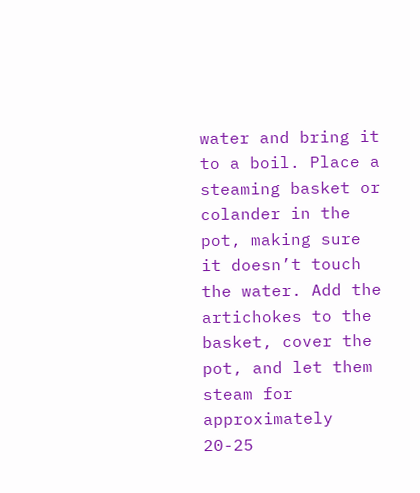water and bring it to a boil. Place a steaming basket or colander in the pot, making sure it doesn’t touch the water. Add the artichokes to the basket, cover the pot, and let them steam for approximately 20-25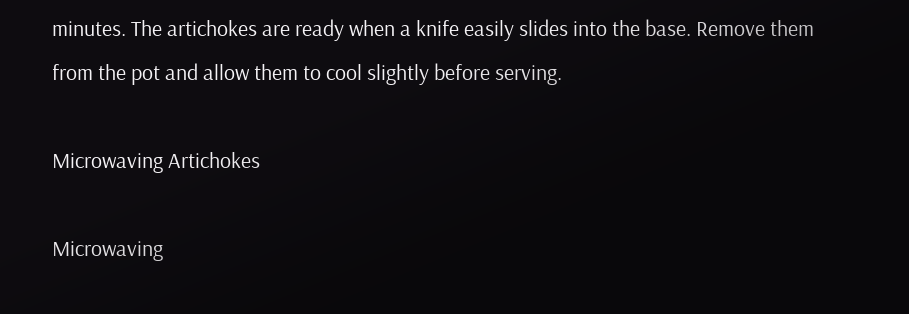minutes. The artichokes are ready when a knife easily slides into the base. Remove them from the pot and allow them to cool slightly before serving.

Microwaving Artichokes

Microwaving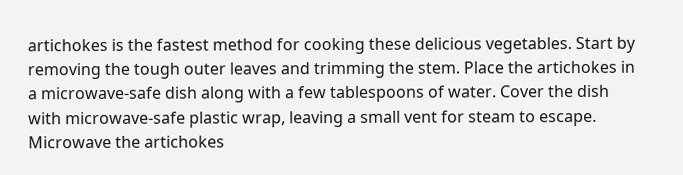artichokes is the fastest method for cooking these delicious vegetables. Start by removing the tough outer leaves and trimming the stem. Place the artichokes in a microwave-safe dish along with a few tablespoons of water. Cover the dish with microwave-safe plastic wrap, leaving a small vent for steam to escape. Microwave the artichokes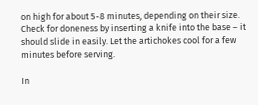on high for about 5-8 minutes, depending on their size. Check for doneness by inserting a knife into the base – it should slide in easily. Let the artichokes cool for a few minutes before serving.

In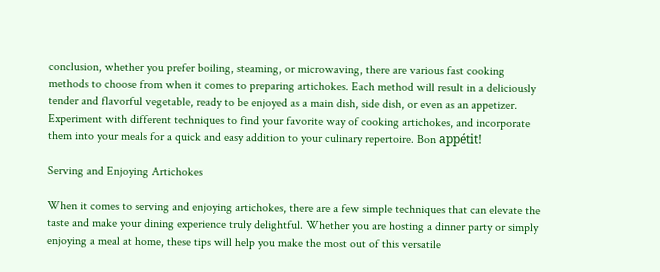conclusion, whether you prefer boiling, steaming, or microwaving, there are various fast cooking methods to choose from when it comes to preparing artichokes. Each method will result in a deliciously tender and flavorful vegetable, ready to be enjoyed as a main dish, side dish, or even as an appetizer. Experiment with different techniques to find your favorite way of cooking artichokes, and incorporate them into your meals for a quick and easy addition to your culinary repertoire. Bon appétit!

Serving and Enjoying Artichokes

When it comes to serving and enjoying artichokes, there are a few simple techniques that can elevate the taste and make your dining experience truly delightful. Whether you are hosting a dinner party or simply enjoying a meal at home, these tips will help you make the most out of this versatile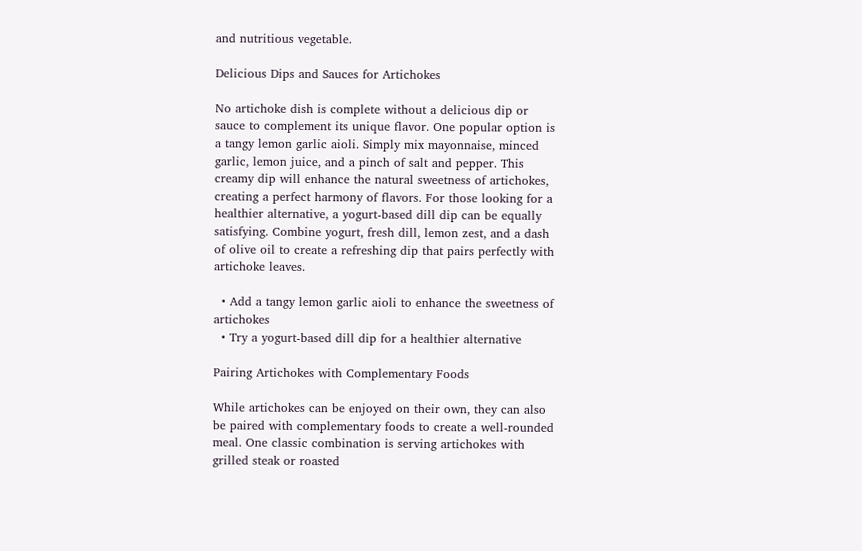and nutritious vegetable.

Delicious Dips and Sauces for Artichokes

No artichoke dish is complete without a delicious dip or sauce to complement its unique flavor. One popular option is a tangy lemon garlic aioli. Simply mix mayonnaise, minced garlic, lemon juice, and a pinch of salt and pepper. This creamy dip will enhance the natural sweetness of artichokes, creating a perfect harmony of flavors. For those looking for a healthier alternative, a yogurt-based dill dip can be equally satisfying. Combine yogurt, fresh dill, lemon zest, and a dash of olive oil to create a refreshing dip that pairs perfectly with artichoke leaves.

  • Add a tangy lemon garlic aioli to enhance the sweetness of artichokes
  • Try a yogurt-based dill dip for a healthier alternative

Pairing Artichokes with Complementary Foods

While artichokes can be enjoyed on their own, they can also be paired with complementary foods to create a well-rounded meal. One classic combination is serving artichokes with grilled steak or roasted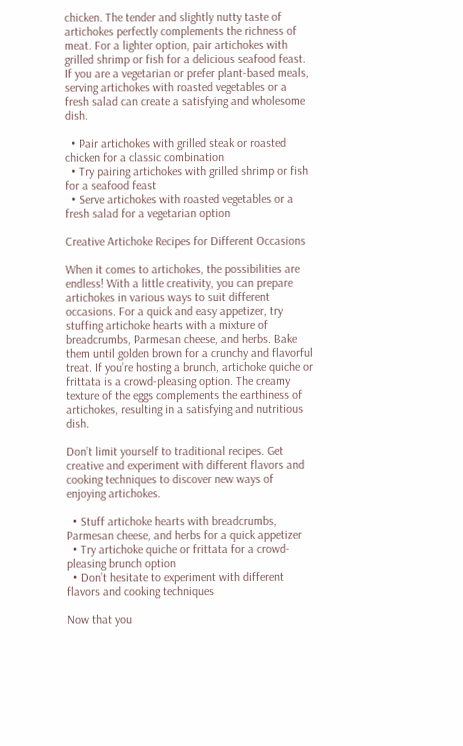chicken. The tender and slightly nutty taste of artichokes perfectly complements the richness of meat. For a lighter option, pair artichokes with grilled shrimp or fish for a delicious seafood feast. If you are a vegetarian or prefer plant-based meals, serving artichokes with roasted vegetables or a fresh salad can create a satisfying and wholesome dish.

  • Pair artichokes with grilled steak or roasted chicken for a classic combination
  • Try pairing artichokes with grilled shrimp or fish for a seafood feast
  • Serve artichokes with roasted vegetables or a fresh salad for a vegetarian option

Creative Artichoke Recipes for Different Occasions

When it comes to artichokes, the possibilities are endless! With a little creativity, you can prepare artichokes in various ways to suit different occasions. For a quick and easy appetizer, try stuffing artichoke hearts with a mixture of breadcrumbs, Parmesan cheese, and herbs. Bake them until golden brown for a crunchy and flavorful treat. If you’re hosting a brunch, artichoke quiche or frittata is a crowd-pleasing option. The creamy texture of the eggs complements the earthiness of artichokes, resulting in a satisfying and nutritious dish.

Don’t limit yourself to traditional recipes. Get creative and experiment with different flavors and cooking techniques to discover new ways of enjoying artichokes.

  • Stuff artichoke hearts with breadcrumbs, Parmesan cheese, and herbs for a quick appetizer
  • Try artichoke quiche or frittata for a crowd-pleasing brunch option
  • Don’t hesitate to experiment with different flavors and cooking techniques

Now that you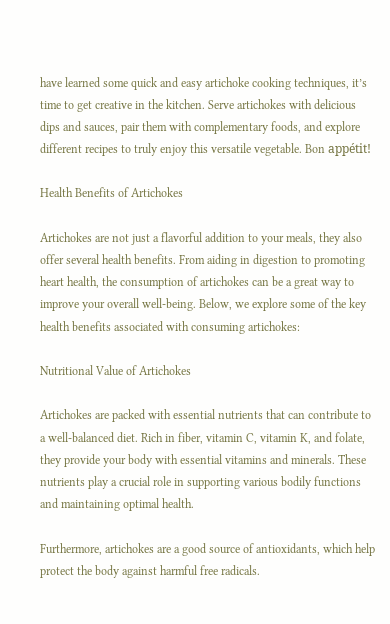have learned some quick and easy artichoke cooking techniques, it’s time to get creative in the kitchen. Serve artichokes with delicious dips and sauces, pair them with complementary foods, and explore different recipes to truly enjoy this versatile vegetable. Bon appétit!

Health Benefits of Artichokes

Artichokes are not just a flavorful addition to your meals, they also offer several health benefits. From aiding in digestion to promoting heart health, the consumption of artichokes can be a great way to improve your overall well-being. Below, we explore some of the key health benefits associated with consuming artichokes:

Nutritional Value of Artichokes

Artichokes are packed with essential nutrients that can contribute to a well-balanced diet. Rich in fiber, vitamin C, vitamin K, and folate, they provide your body with essential vitamins and minerals. These nutrients play a crucial role in supporting various bodily functions and maintaining optimal health.

Furthermore, artichokes are a good source of antioxidants, which help protect the body against harmful free radicals.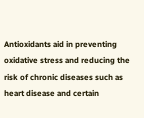Antioxidants aid in preventing oxidative stress and reducing the risk of chronic diseases such as heart disease and certain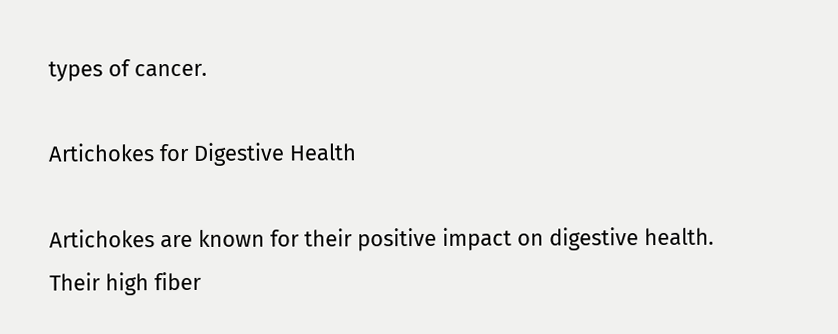types of cancer.

Artichokes for Digestive Health

Artichokes are known for their positive impact on digestive health. Their high fiber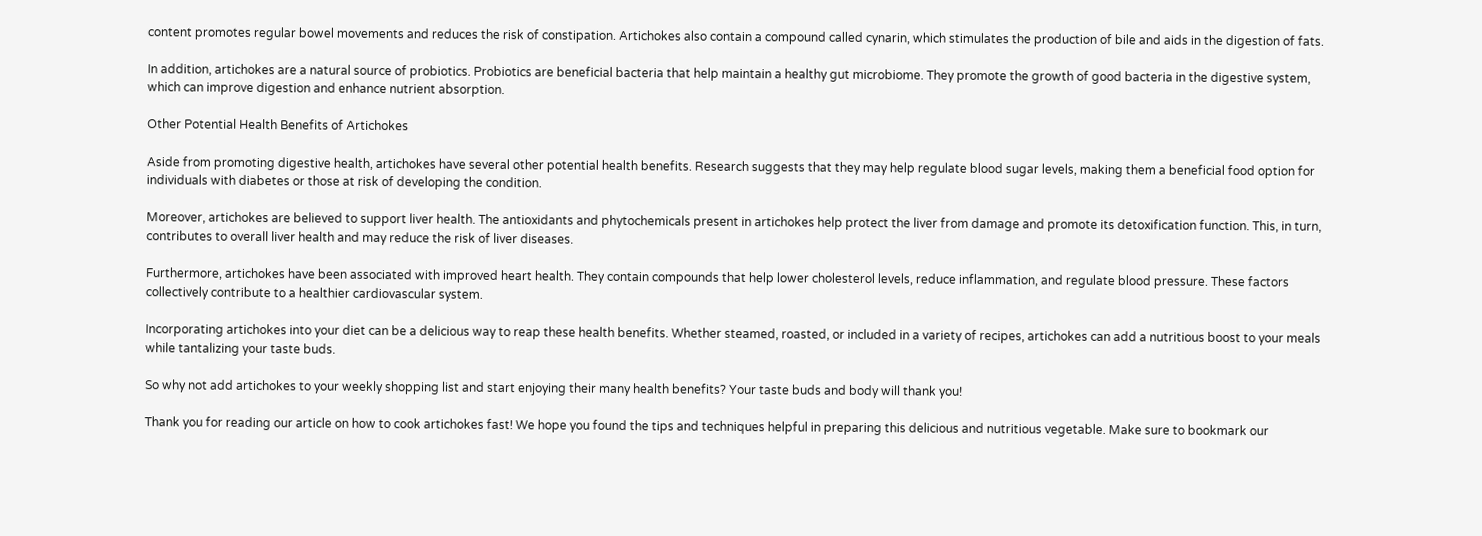content promotes regular bowel movements and reduces the risk of constipation. Artichokes also contain a compound called cynarin, which stimulates the production of bile and aids in the digestion of fats.

In addition, artichokes are a natural source of probiotics. Probiotics are beneficial bacteria that help maintain a healthy gut microbiome. They promote the growth of good bacteria in the digestive system, which can improve digestion and enhance nutrient absorption.

Other Potential Health Benefits of Artichokes

Aside from promoting digestive health, artichokes have several other potential health benefits. Research suggests that they may help regulate blood sugar levels, making them a beneficial food option for individuals with diabetes or those at risk of developing the condition.

Moreover, artichokes are believed to support liver health. The antioxidants and phytochemicals present in artichokes help protect the liver from damage and promote its detoxification function. This, in turn, contributes to overall liver health and may reduce the risk of liver diseases.

Furthermore, artichokes have been associated with improved heart health. They contain compounds that help lower cholesterol levels, reduce inflammation, and regulate blood pressure. These factors collectively contribute to a healthier cardiovascular system.

Incorporating artichokes into your diet can be a delicious way to reap these health benefits. Whether steamed, roasted, or included in a variety of recipes, artichokes can add a nutritious boost to your meals while tantalizing your taste buds.

So why not add artichokes to your weekly shopping list and start enjoying their many health benefits? Your taste buds and body will thank you!

Thank you for reading our article on how to cook artichokes fast! We hope you found the tips and techniques helpful in preparing this delicious and nutritious vegetable. Make sure to bookmark our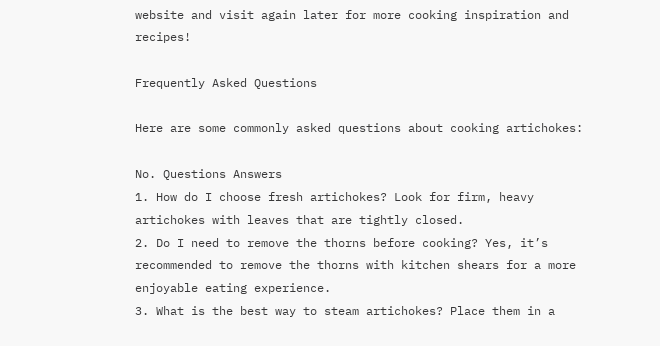website and visit again later for more cooking inspiration and recipes!

Frequently Asked Questions

Here are some commonly asked questions about cooking artichokes:

No. Questions Answers
1. How do I choose fresh artichokes? Look for firm, heavy artichokes with leaves that are tightly closed.
2. Do I need to remove the thorns before cooking? Yes, it’s recommended to remove the thorns with kitchen shears for a more enjoyable eating experience.
3. What is the best way to steam artichokes? Place them in a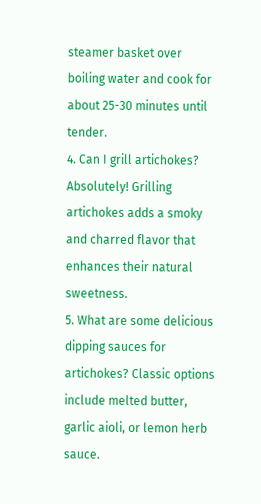steamer basket over boiling water and cook for about 25-30 minutes until tender.
4. Can I grill artichokes? Absolutely! Grilling artichokes adds a smoky and charred flavor that enhances their natural sweetness.
5. What are some delicious dipping sauces for artichokes? Classic options include melted butter, garlic aioli, or lemon herb sauce.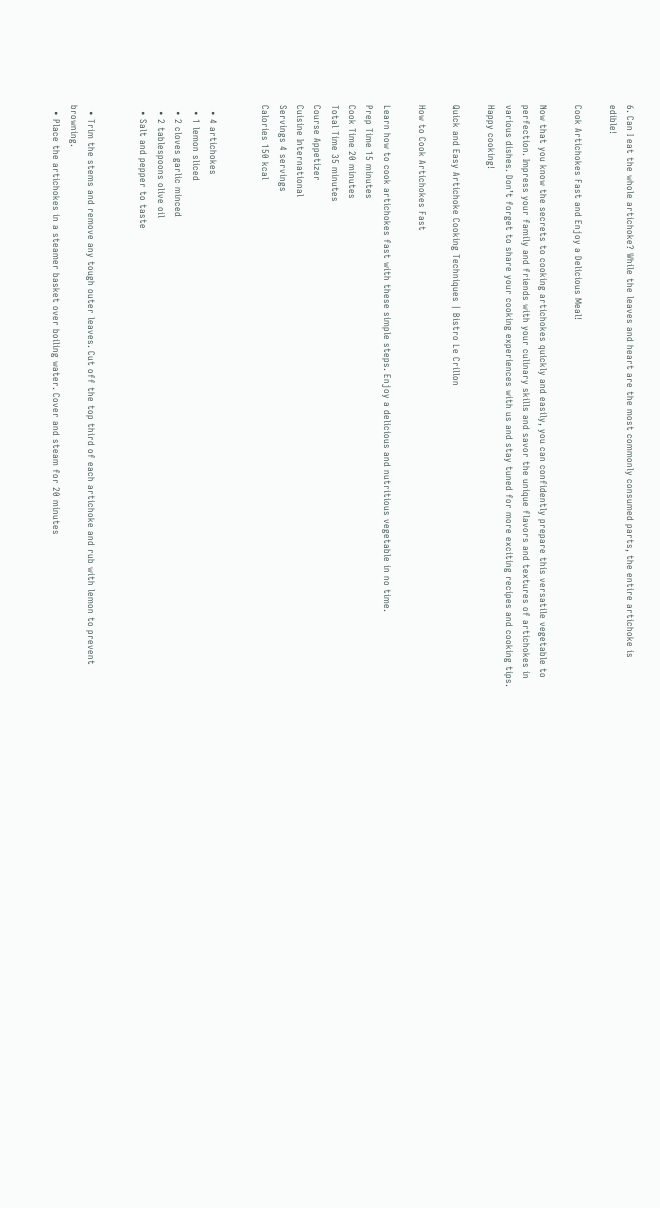6. Can I eat the whole artichoke? While the leaves and heart are the most commonly consumed parts, the entire artichoke is edible!

Cook Artichokes Fast and Enjoy a Delicious Meal!

Now that you know the secrets to cooking artichokes quickly and easily, you can confidently prepare this versatile vegetable to perfection. Impress your family and friends with your culinary skills and savor the unique flavors and textures of artichokes in various dishes. Don’t forget to share your cooking experiences with us and stay tuned for more exciting recipes and cooking tips. Happy cooking!

Quick and Easy Artichoke Cooking Techniques | Bistro Le Crillon

How to Cook Artichokes Fast

Learn how to cook artichokes fast with these simple steps. Enjoy a delicious and nutritious vegetable in no time.
Prep Time 15 minutes
Cook Time 20 minutes
Total Time 35 minutes
Course Appetizer
Cuisine International
Servings 4 servings
Calories 150 kcal


  • 4 artichokes
  • 1 lemon sliced
  • 2 cloves garlic minced
  • 2 tablespoons olive oil
  • Salt and pepper to taste


  • Trim the stems and remove any tough outer leaves. Cut off the top third of each artichoke and rub with lemon to prevent browning.
  • Place the artichokes in a steamer basket over boiling water. Cover and steam for 20 minutes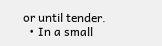or until tender.
  • In a small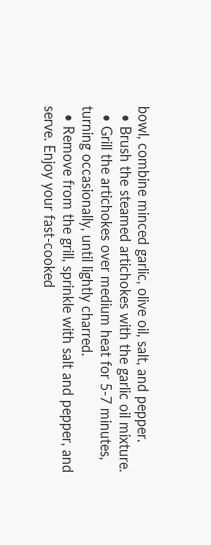bowl, combine minced garlic, olive oil, salt, and pepper.
  • Brush the steamed artichokes with the garlic oil mixture.
  • Grill the artichokes over medium heat for 5-7 minutes, turning occasionally, until lightly charred.
  • Remove from the grill, sprinkle with salt and pepper, and serve. Enjoy your fast-cooked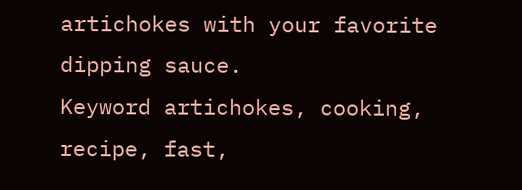artichokes with your favorite dipping sauce.
Keyword artichokes, cooking, recipe, fast,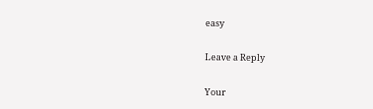easy

Leave a Reply

Your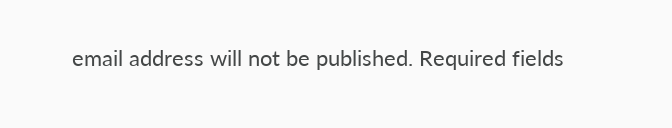email address will not be published. Required fields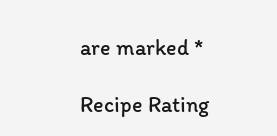are marked *

Recipe Rating